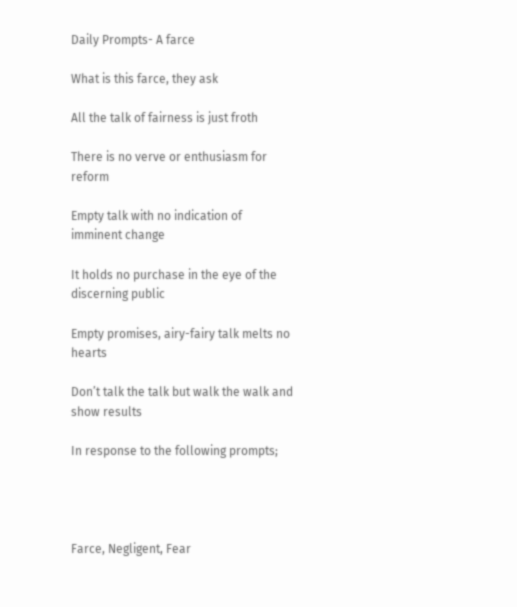Daily Prompts- A farce

What is this farce, they ask

All the talk of fairness is just froth

There is no verve or enthusiasm for reform

Empty talk with no indication of imminent change

It holds no purchase in the eye of the discerning public

Empty promises, airy-fairy talk melts no hearts

Don’t talk the talk but walk the walk and show results

In response to the following prompts;




Farce, Negligent, Fear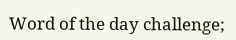Word of the day challenge;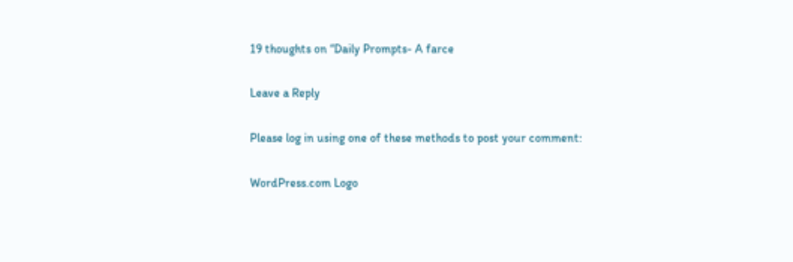19 thoughts on “Daily Prompts- A farce

Leave a Reply

Please log in using one of these methods to post your comment:

WordPress.com Logo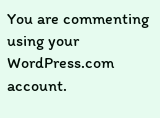You are commenting using your WordPress.com account.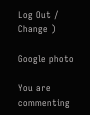Log Out /  Change )

Google photo

You are commenting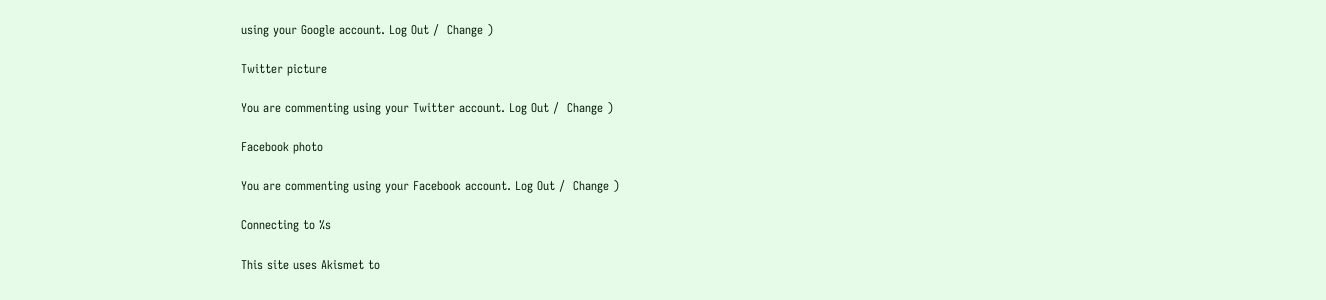using your Google account. Log Out /  Change )

Twitter picture

You are commenting using your Twitter account. Log Out /  Change )

Facebook photo

You are commenting using your Facebook account. Log Out /  Change )

Connecting to %s

This site uses Akismet to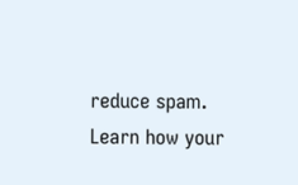reduce spam. Learn how your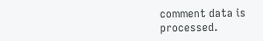comment data is processed.